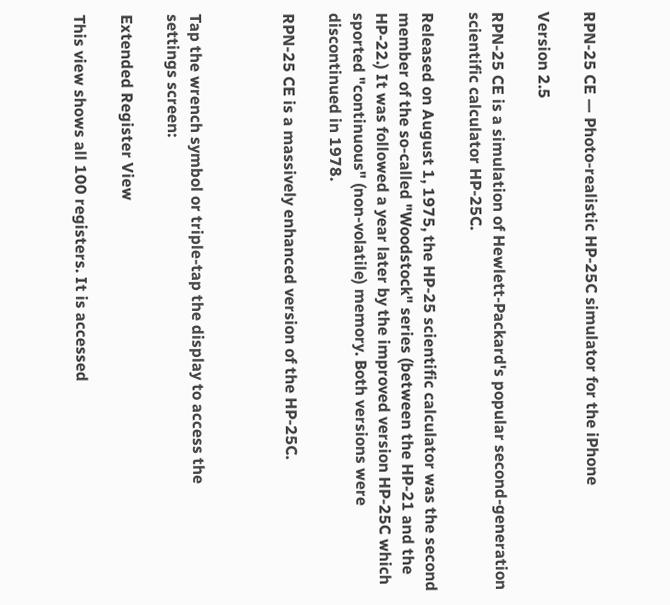RPN-25 CE — Photo-realistic HP-25C simulator for the iPhone

Version 2.5

RPN-25 CE is a simulation of Hewlett-Packard's popular second-generation scientific calculator HP-25C.

Released on August 1, 1975, the HP-25 scientific calculator was the second member of the so-called "Woodstock" series (between the HP-21 and the HP-22.) It was followed a year later by the improved version HP-25C which sported "continuous" (non-volatile) memory. Both versions were discontinued in 1978.

RPN-25 CE is a massively enhanced version of the HP-25C.



Tap the wrench symbol or triple-tap the display to access the
settings screen:

Extended Register View

This view shows all 100 registers. It is accessed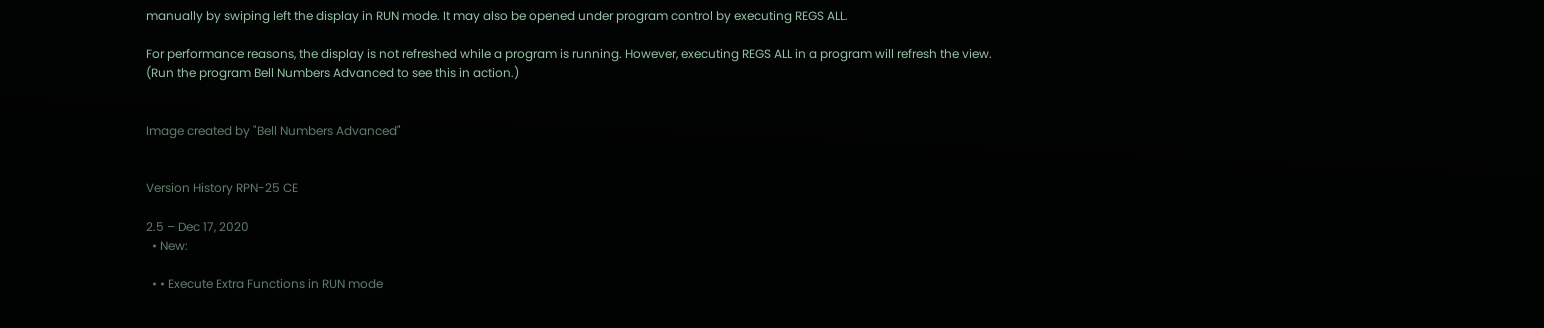manually by swiping left the display in RUN mode. It may also be opened under program control by executing REGS ALL.

For performance reasons, the display is not refreshed while a program is running. However, executing REGS ALL in a program will refresh the view.
(Run the program Bell Numbers Advanced to see this in action.)


Image created by "Bell Numbers Advanced"


Version History RPN-25 CE

2.5 – Dec 17, 2020
  • New:

  • • Execute Extra Functions in RUN mode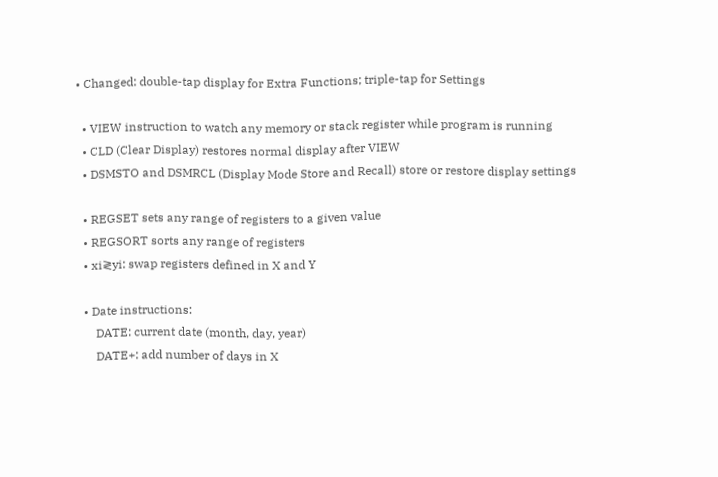• Changed: double-tap display for Extra Functions; triple-tap for Settings

  • VIEW instruction to watch any memory or stack register while program is running
  • CLD (Clear Display) restores normal display after VIEW
  • DSMSTO and DSMRCL (Display Mode Store and Recall) store or restore display settings

  • REGSET sets any range of registers to a given value
  • REGSORT sorts any range of registers
  • xi≷yi: swap registers defined in X and Y

  • Date instructions:
      DATE: current date (month, day, year)
      DATE+: add number of days in X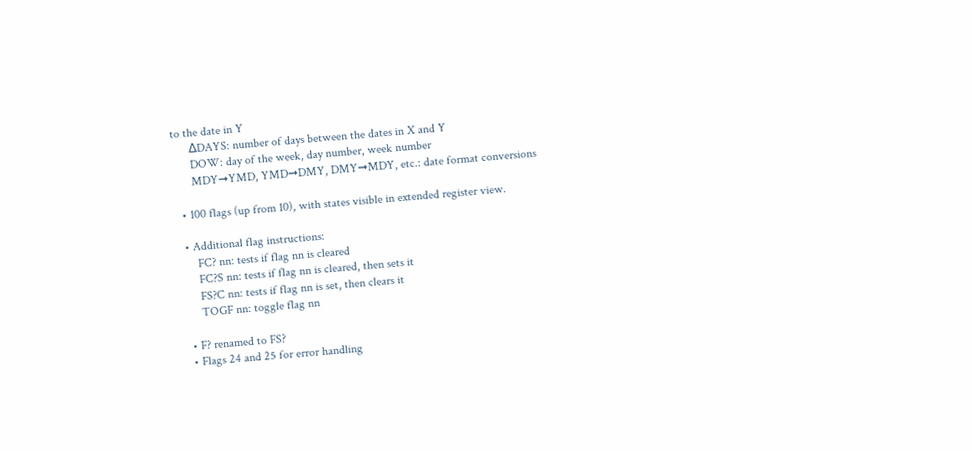to the date in Y
      ∆DAYS: number of days between the dates in X and Y
      DOW: day of the week, day number, week number
      MDY➞YMD, YMD➞DMY, DMY➞MDY, etc.: date format conversions

  • 100 flags (up from 10), with states visible in extended register view.

  • Additional flag instructions:
      FC? nn: tests if flag nn is cleared
      FC?S nn: tests if flag nn is cleared, then sets it
      FS?C nn: tests if flag nn is set, then clears it
      TOGF nn: toggle flag nn

  • F? renamed to FS?
  • Flags 24 and 25 for error handling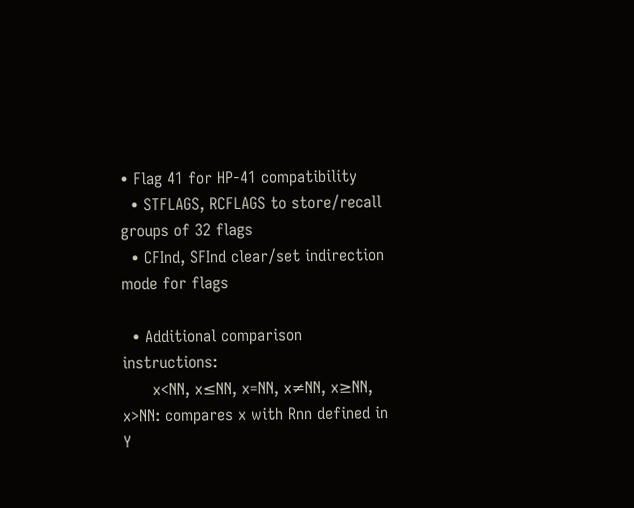• Flag 41 for HP-41 compatibility
  • STFLAGS, RCFLAGS to store/recall groups of 32 flags
  • CFInd, SFInd clear/set indirection mode for flags

  • Additional comparison instructions:
      x<NN, x≤NN, x=NN, x≠NN, x≥NN, x>NN: compares x with Rnn defined in Y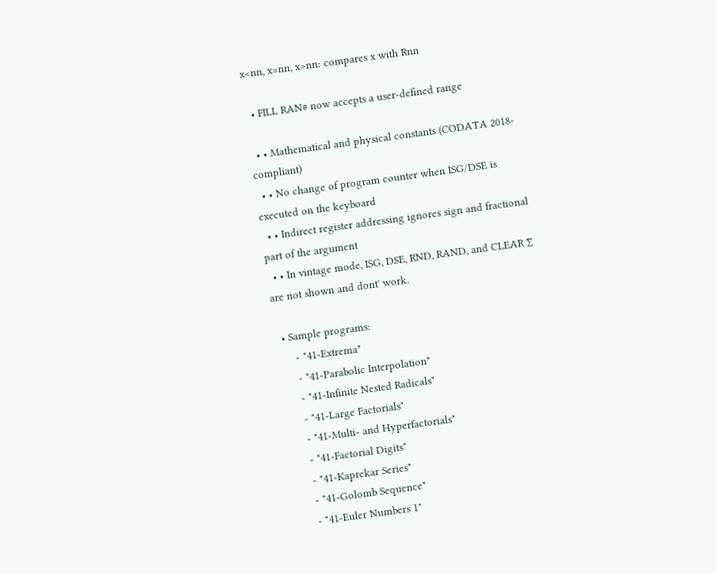x<nn, x=nn, x>nn: compares x with Rnn

  • FILL RAN# now accepts a user-defined range

  • • Mathematical and physical constants (CODATA 2018-compliant)
  • • No change of program counter when ISG/DSE is executed on the keyboard
  • • Indirect register addressing ignores sign and fractional part of the argument
  • • In vintage mode, ISG, DSE, RND, RAND, and CLEAR ∑ are not shown and dont' work.

  • Sample programs:
      - "41-Extrema"
      - "41-Parabolic Interpolation"
      - "41-Infinite Nested Radicals"
      - "41-Large Factorials"
      - "41-Multi- and Hyperfactorials"
      - "41-Factorial Digits"
      - "41-Kaprekar Series"
      - "41-Golomb Sequence"
      - "41-Euler Numbers 1"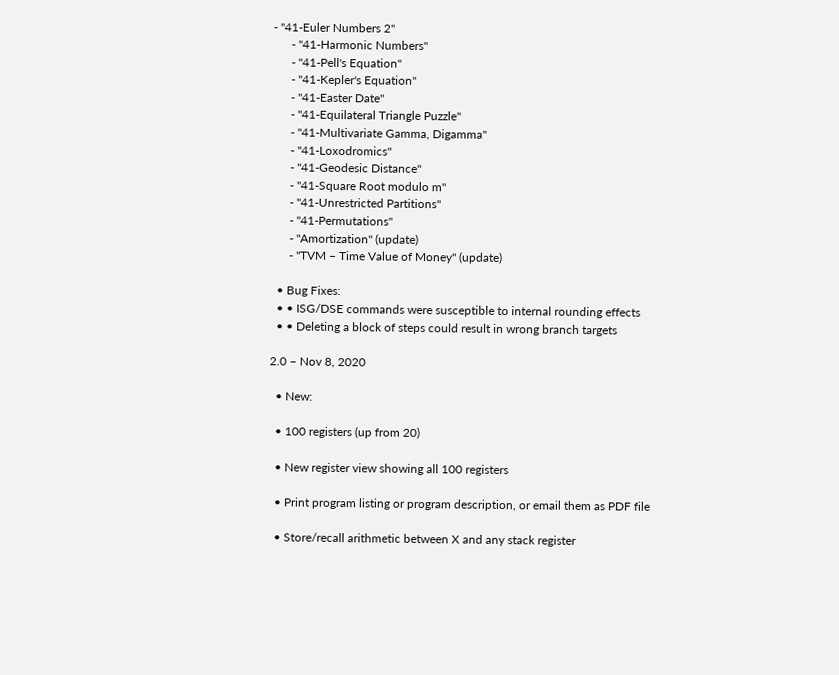- "41-Euler Numbers 2"
      - "41-Harmonic Numbers"
      - "41-Pell's Equation"
      - "41-Kepler's Equation"
      - "41-Easter Date"
      - "41-Equilateral Triangle Puzzle"
      - "41-Multivariate Gamma, Digamma"
      - "41-Loxodromics"
      - "41-Geodesic Distance"
      - "41-Square Root modulo m"
      - "41-Unrestricted Partitions"
      - "41-Permutations"
      - "Amortization" (update)
      - "TVM – Time Value of Money" (update)

  • Bug Fixes:
  • • ISG/DSE commands were susceptible to internal rounding effects
  • • Deleting a block of steps could result in wrong branch targets

2.0 – Nov 8, 2020

  • New:

  • 100 registers (up from 20)

  • New register view showing all 100 registers

  • Print program listing or program description, or email them as PDF file

  • Store/recall arithmetic between X and any stack register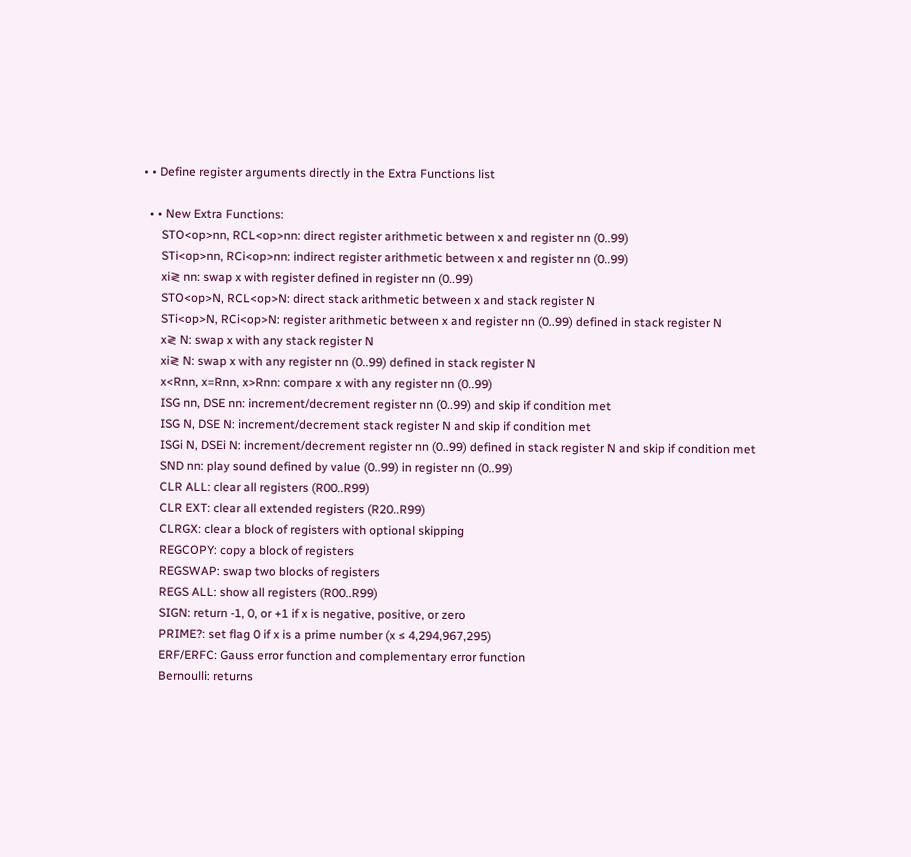• • Define register arguments directly in the Extra Functions list

  • • New Extra Functions:
      STO<op>nn, RCL<op>nn: direct register arithmetic between x and register nn (0..99)
      STi<op>nn, RCi<op>nn: indirect register arithmetic between x and register nn (0..99)
      xi≷ nn: swap x with register defined in register nn (0..99)
      STO<op>N, RCL<op>N: direct stack arithmetic between x and stack register N
      STi<op>N, RCi<op>N: register arithmetic between x and register nn (0..99) defined in stack register N
      x≷ N: swap x with any stack register N
      xi≷ N: swap x with any register nn (0..99) defined in stack register N
      x<Rnn, x=Rnn, x>Rnn: compare x with any register nn (0..99)
      ISG nn, DSE nn: increment/decrement register nn (0..99) and skip if condition met
      ISG N, DSE N: increment/decrement stack register N and skip if condition met
      ISGi N, DSEi N: increment/decrement register nn (0..99) defined in stack register N and skip if condition met
      SND nn: play sound defined by value (0..99) in register nn (0..99)
      CLR ALL: clear all registers (R00..R99)
      CLR EXT: clear all extended registers (R20..R99)
      CLRGX: clear a block of registers with optional skipping
      REGCOPY: copy a block of registers
      REGSWAP: swap two blocks of registers
      REGS ALL: show all registers (R00..R99)
      SIGN: return -1, 0, or +1 if x is negative, positive, or zero
      PRIME?: set flag 0 if x is a prime number (x ≤ 4,294,967,295)
      ERF/ERFC: Gauss error function and complementary error function
      Bernoulli: returns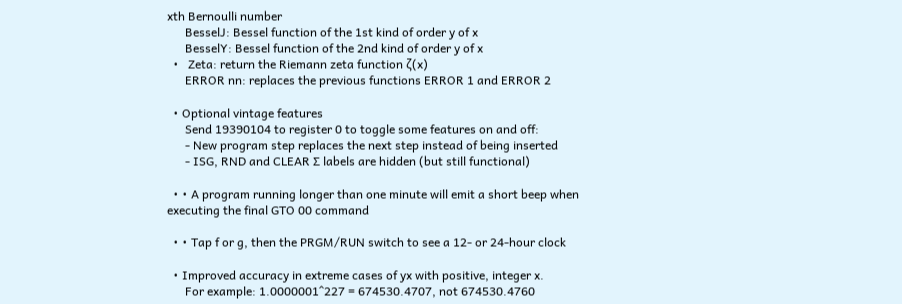xth Bernoulli number
      BesselJ: Bessel function of the 1st kind of order y of x
      BesselY: Bessel function of the 2nd kind of order y of x
  •   Zeta: return the Riemann zeta function ζ(x)
      ERROR nn: replaces the previous functions ERROR 1 and ERROR 2

  • Optional vintage features
      Send 19390104 to register 0 to toggle some features on and off:
      - New program step replaces the next step instead of being inserted
      - ISG, RND and CLEAR ∑ labels are hidden (but still functional)

  • • A program running longer than one minute will emit a short beep when executing the final GTO 00 command

  • • Tap f or g, then the PRGM/RUN switch to see a 12- or 24-hour clock

  • Improved accuracy in extreme cases of yx with positive, integer x.
      For example: 1.0000001^227 = 674530.4707, not 674530.4760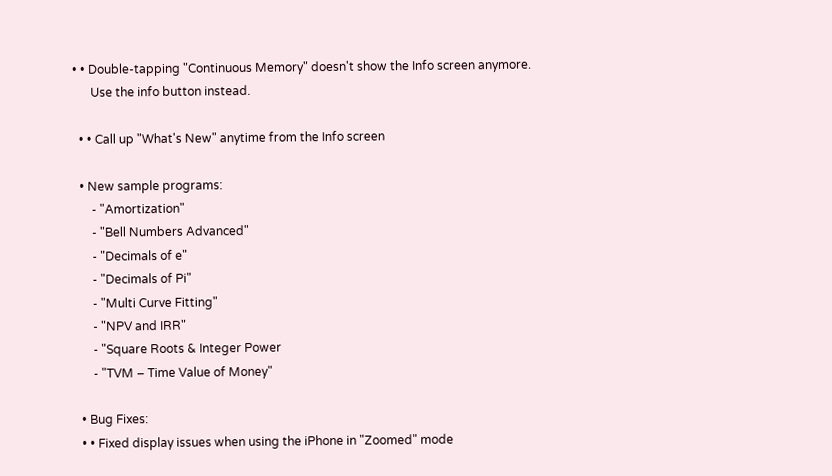• • Double-tapping "Continuous Memory" doesn't show the Info screen anymore.
      Use the info button instead.

  • • Call up "What's New" anytime from the Info screen

  • New sample programs:
      - "Amortization"
      - "Bell Numbers Advanced"
      - "Decimals of e"
      - "Decimals of Pi"
      - "Multi Curve Fitting"
      - "NPV and IRR"
      - "Square Roots & Integer Power
      - "TVM – Time Value of Money"

  • Bug Fixes:
  • • Fixed display issues when using the iPhone in "Zoomed" mode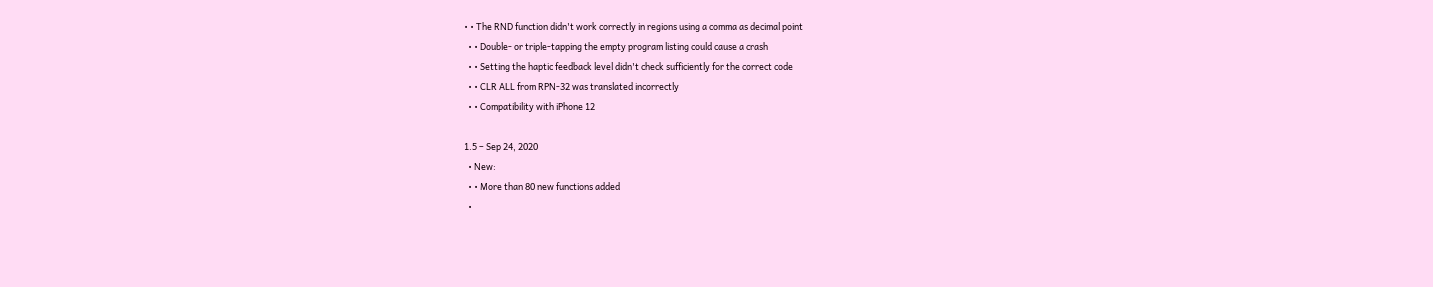• • The RND function didn't work correctly in regions using a comma as decimal point
  • • Double- or triple-tapping the empty program listing could cause a crash
  • • Setting the haptic feedback level didn't check sufficiently for the correct code
  • • CLR ALL from RPN-32 was translated incorrectly
  • • Compatibility with iPhone 12

1.5 – Sep 24, 2020
  • New:
  • • More than 80 new functions added
  •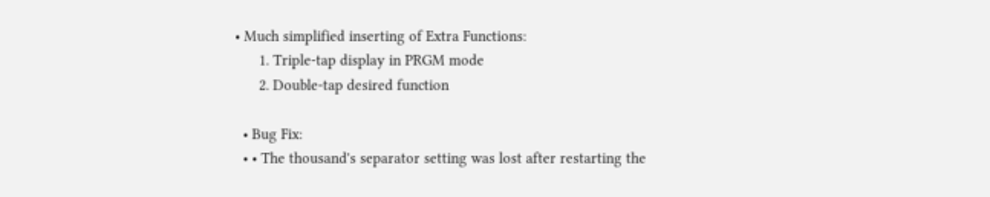• Much simplified inserting of Extra Functions:
      1. Triple-tap display in PRGM mode
      2. Double-tap desired function

  • Bug Fix:
  • • The thousand's separator setting was lost after restarting the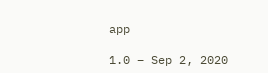app

1.0 – Sep 2, 2020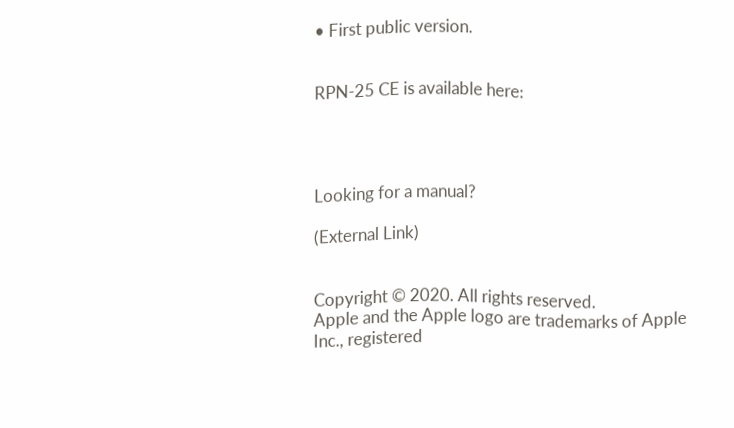• First public version.


RPN-25 CE is available here:




Looking for a manual?

(External Link)


Copyright © 2020. All rights reserved.
Apple and the Apple logo are trademarks of Apple Inc., registered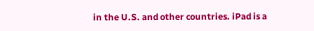in the U.S. and other countries. iPad is a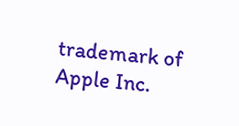trademark of Apple Inc.